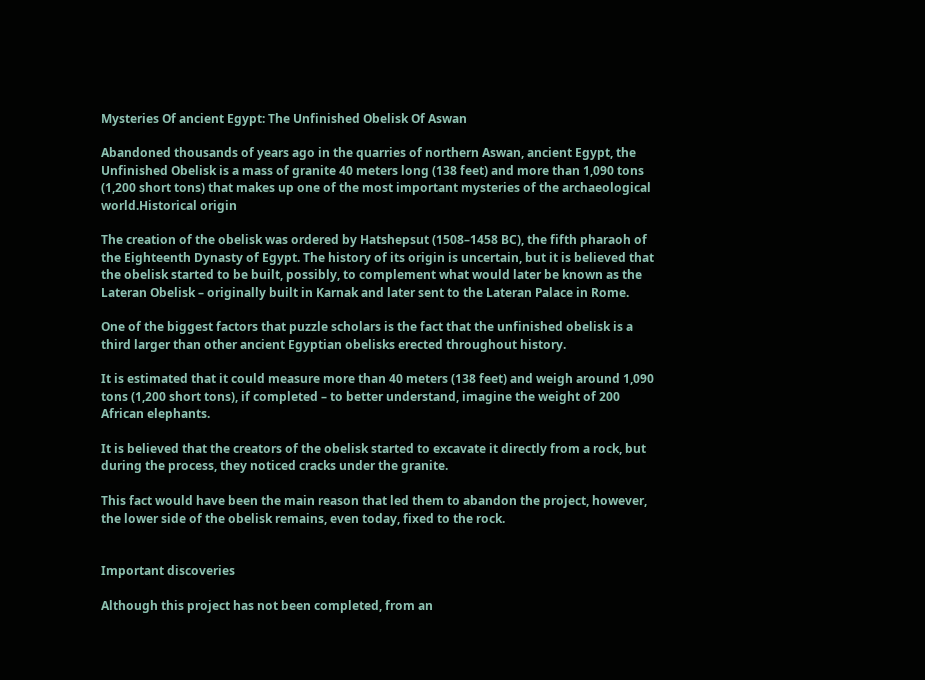Mysteries Of ancient Egypt: The Unfinished Obelisk Of Aswan

Abandoned thousands of years ago in the quarries of northern Aswan, ancient Egypt, the Unfinished Obelisk is a mass of granite 40 meters long (138 feet) and more than 1,090 tons (1,200 short tons) that makes up one of the most important mysteries of the archaeological world.Historical origin

The creation of the obelisk was ordered by Hatshepsut (1508–1458 BC), the fifth pharaoh of the Eighteenth Dynasty of Egypt. The history of its origin is uncertain, but it is believed that the obelisk started to be built, possibly, to complement what would later be known as the Lateran Obelisk – originally built in Karnak and later sent to the Lateran Palace in Rome.

One of the biggest factors that puzzle scholars is the fact that the unfinished obelisk is a third larger than other ancient Egyptian obelisks erected throughout history.

It is estimated that it could measure more than 40 meters (138 feet) and weigh around 1,090 tons (1,200 short tons), if completed – to better understand, imagine the weight of 200 African elephants.

It is believed that the creators of the obelisk started to excavate it directly from a rock, but during the process, they noticed cracks under the granite.

This fact would have been the main reason that led them to abandon the project, however, the lower side of the obelisk remains, even today, fixed to the rock.


Important discoveries

Although this project has not been completed, from an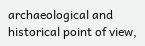archaeological and historical point of view,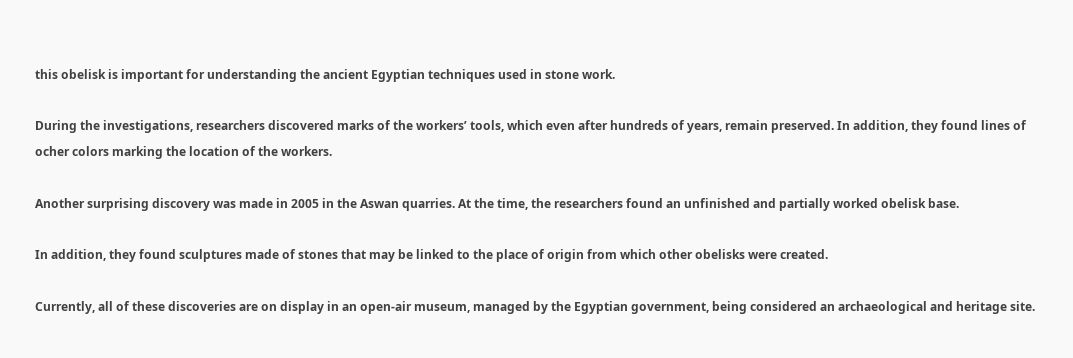this obelisk is important for understanding the ancient Egyptian techniques used in stone work.

During the investigations, researchers discovered marks of the workers’ tools, which even after hundreds of years, remain preserved. In addition, they found lines of ocher colors marking the location of the workers.

Another surprising discovery was made in 2005 in the Aswan quarries. At the time, the researchers found an unfinished and partially worked obelisk base.

In addition, they found sculptures made of stones that may be linked to the place of origin from which other obelisks were created.

Currently, all of these discoveries are on display in an open-air museum, managed by the Egyptian government, being considered an archaeological and heritage site.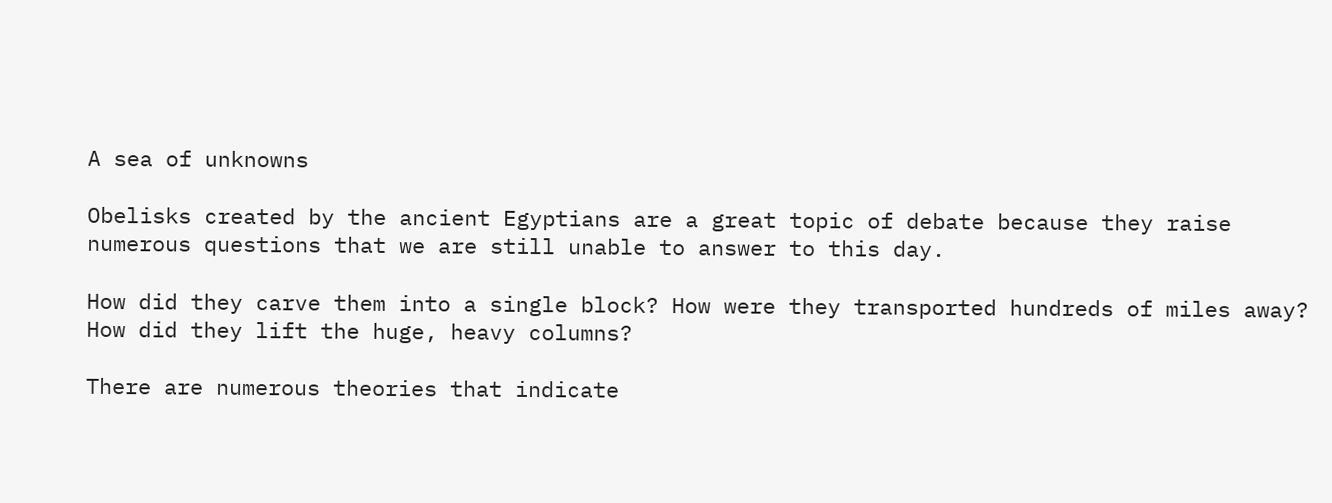A sea of unknowns

Obelisks created by the ancient Egyptians are a great topic of debate because they raise numerous questions that we are still unable to answer to this day.

How did they carve them into a single block? How were they transported hundreds of miles away? How did they lift the huge, heavy columns?

There are numerous theories that indicate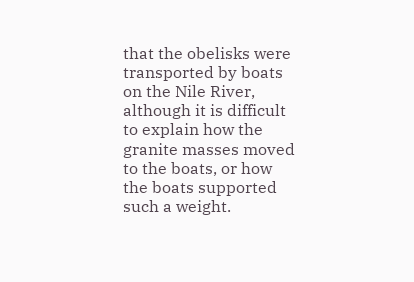that the obelisks were transported by boats on the Nile River, although it is difficult to explain how the granite masses moved to the boats, or how the boats supported such a weight.